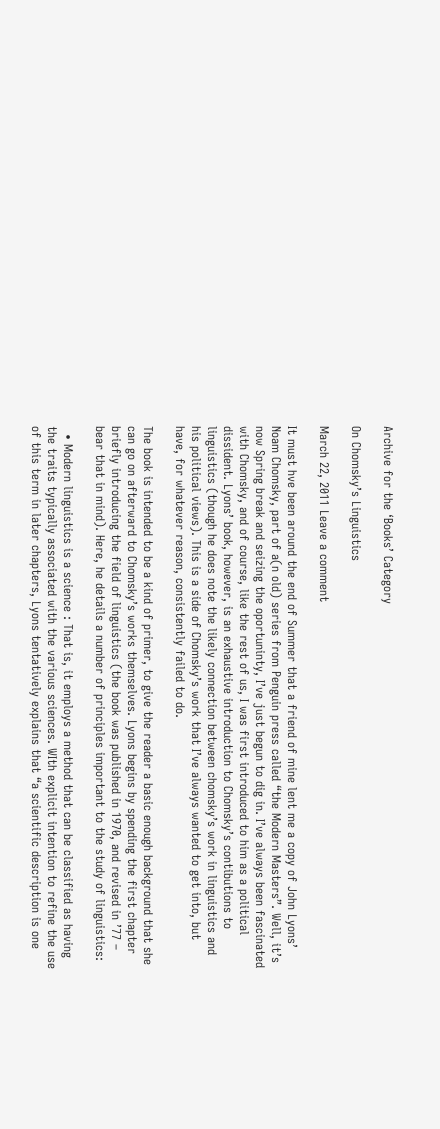Archive for the ‘Books’ Category

On Chomsky’s Linguistics

March 22, 2011 Leave a comment

It must hve been around the end of Summer that a friend of mine lent me a copy of John Lyons’ Noam Chomsky, part of a(n old) series from Penguin press called “the Modern Masters”. Well, it’s now Spring break and seizing the oportuninty, I’ve just begun to dig in. I’ve always been fascinated with Chomsky, and of course, like the rest of us, I was first introduced to him as a political dissident. Lyons’ book, however, is an exhaustive introduction to Chomsky’s contibutions to linguistics (though he does note the likely connection between chomsky’s work in linguistics and his political views). This is a side of Chomsky’s work that I’ve always wanted to get into, but have, for whatever reason, consistently failed to do.

The book is intended to be a kind of primer, to give the reader a basic enough background that she can go on afterward to Chomsky’s works themselves. Lyons begins by spending the first chapter briefly introducing the field of linguistics (the book was published in 1970, and revised in ’77 – bear that in mind). Here, he details a number of principles important to the study of linguistics:

  • Modern linguistics is a science : That is, it employs a method that can be classified as having the traits typically associated with the various sciences. WIth explicit intention to refine the use of this term in later chapters, Lyons tentatively explains that “a scientific description is one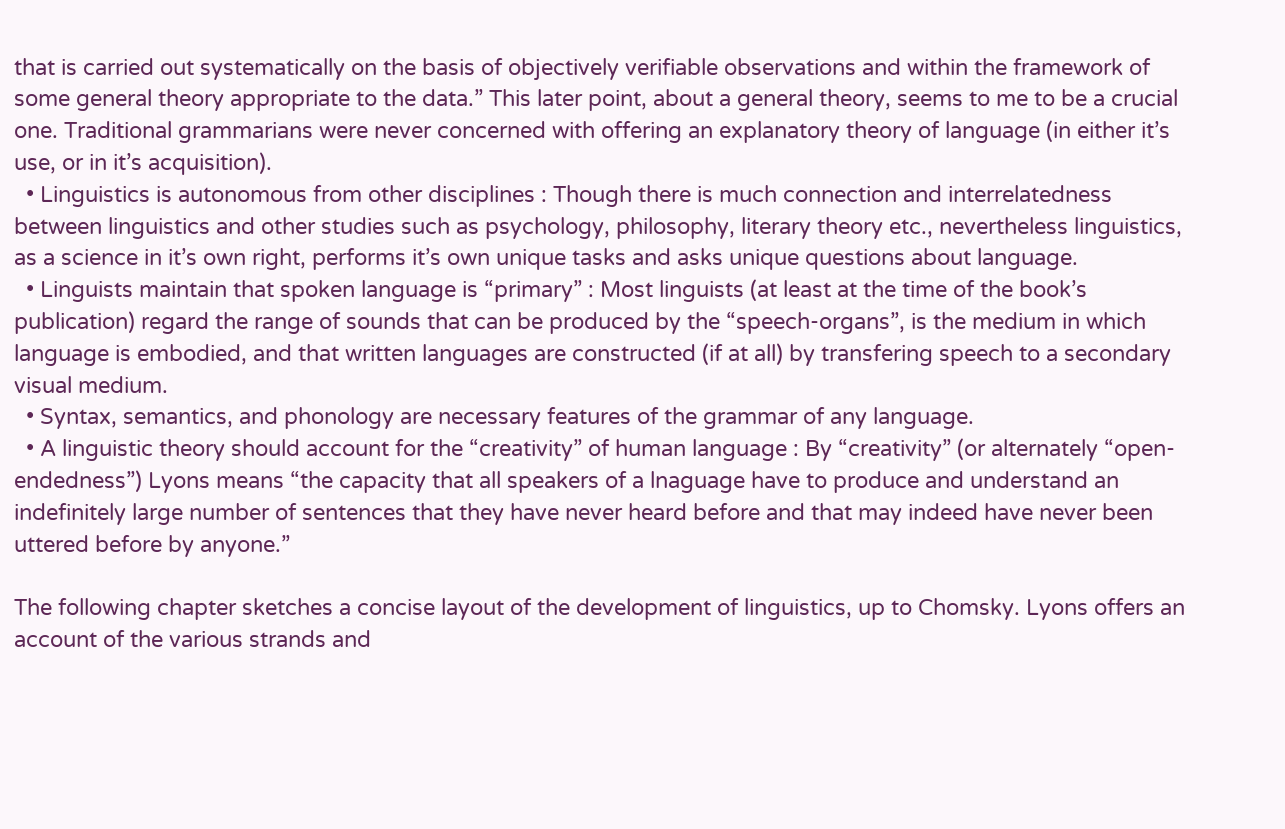that is carried out systematically on the basis of objectively verifiable observations and within the framework of some general theory appropriate to the data.” This later point, about a general theory, seems to me to be a crucial one. Traditional grammarians were never concerned with offering an explanatory theory of language (in either it’s use, or in it’s acquisition).
  • Linguistics is autonomous from other disciplines : Though there is much connection and interrelatedness between linguistics and other studies such as psychology, philosophy, literary theory etc., nevertheless linguistics, as a science in it’s own right, performs it’s own unique tasks and asks unique questions about language.
  • Linguists maintain that spoken language is “primary” : Most linguists (at least at the time of the book’s publication) regard the range of sounds that can be produced by the “speech-organs”, is the medium in which language is embodied, and that written languages are constructed (if at all) by transfering speech to a secondary visual medium.
  • Syntax, semantics, and phonology are necessary features of the grammar of any language.
  • A linguistic theory should account for the “creativity” of human language : By “creativity” (or alternately “open-endedness”) Lyons means “the capacity that all speakers of a lnaguage have to produce and understand an indefinitely large number of sentences that they have never heard before and that may indeed have never been uttered before by anyone.”

The following chapter sketches a concise layout of the development of linguistics, up to Chomsky. Lyons offers an account of the various strands and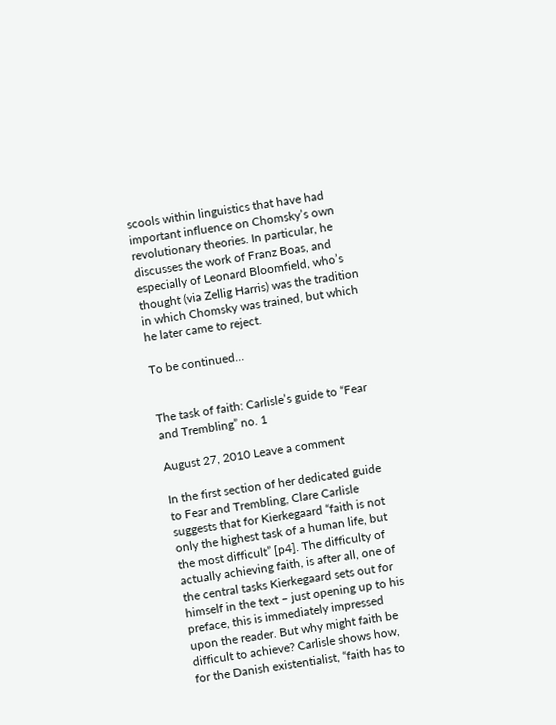scools within linguistics that have had important influence on Chomsky’s own revolutionary theories. In particular, he discusses the work of Franz Boas, and especially of Leonard Bloomfield, who’s thought (via Zellig Harris) was the tradition in which Chomsky was trained, but which he later came to reject.

To be continued…


The task of faith: Carlisle’s guide to “Fear and Trembling” no. 1

August 27, 2010 Leave a comment

In the first section of her dedicated guide to Fear and Trembling, Clare Carlisle suggests that for Kierkegaard “faith is not only the highest task of a human life, but the most difficult” [p4]. The difficulty of actually achieving faith, is after all, one of the central tasks Kierkegaard sets out for himself in the text – just opening up to his preface, this is immediately impressed upon the reader. But why might faith be difficult to achieve? Carlisle shows how, for the Danish existentialist, “faith has to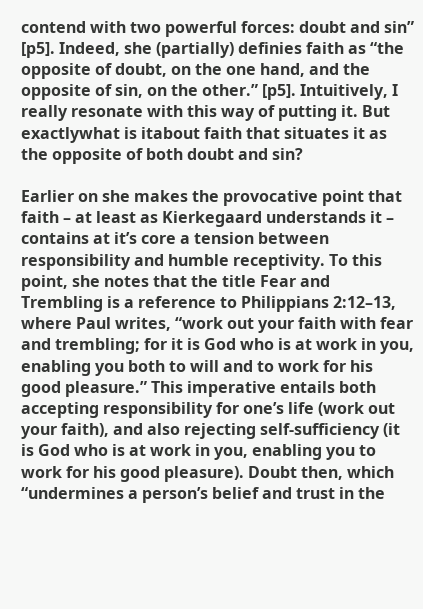contend with two powerful forces: doubt and sin” [p5]. Indeed, she (partially) definies faith as “the opposite of doubt, on the one hand, and the opposite of sin, on the other.” [p5]. Intuitively, I really resonate with this way of putting it. But exactlywhat is itabout faith that situates it as the opposite of both doubt and sin?

Earlier on she makes the provocative point that faith – at least as Kierkegaard understands it – contains at it’s core a tension between responsibility and humble receptivity. To this point, she notes that the title Fear and Trembling is a reference to Philippians 2:12–13, where Paul writes, “work out your faith with fear and trembling; for it is God who is at work in you, enabling you both to will and to work for his good pleasure.” This imperative entails both accepting responsibility for one’s life (work out your faith), and also rejecting self-sufficiency (it is God who is at work in you, enabling you to work for his good pleasure). Doubt then, which “undermines a person’s belief and trust in the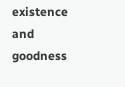existence and goodness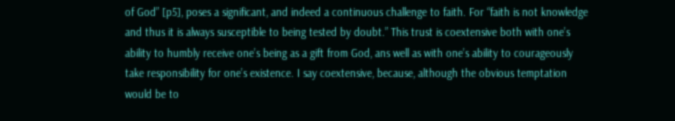of God” [p5], poses a significant, and indeed a continuous challenge to faith. For “faith is not knowledge and thus it is always susceptible to being tested by doubt.” This trust is coextensive both with one’s ability to humbly receive one’s being as a gift from God, ans well as with one’s ability to courageously take responsibility for one’s existence. I say coextensive, because, although the obvious temptation would be to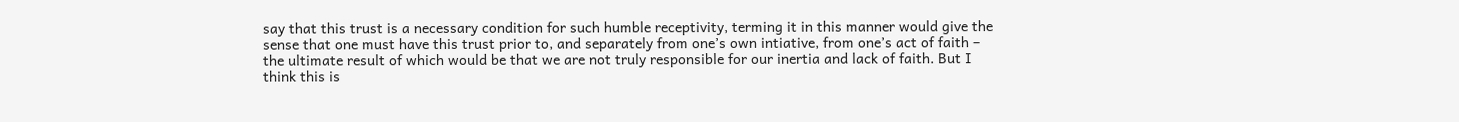say that this trust is a necessary condition for such humble receptivity, terming it in this manner would give the sense that one must have this trust prior to, and separately from one’s own intiative, from one’s act of faith – the ultimate result of which would be that we are not truly responsible for our inertia and lack of faith. But I think this is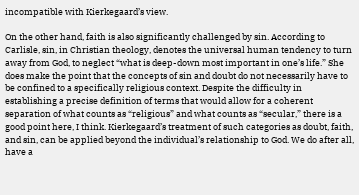incompatible with Kierkegaard’s view.

On the other hand, faith is also significantly challenged by sin. According to Carlisle, sin, in Christian theology, denotes the universal human tendency to turn away from God, to neglect “what is deep-down most important in one’s life.” She does make the point that the concepts of sin and doubt do not necessarily have to be confined to a specifically religious context. Despite the difficulty in establishing a precise definition of terms that would allow for a coherent separation of what counts as “religious” and what counts as “secular,” there is a good point here, I think. Kierkegaard’s treatment of such categories as doubt, faith, and sin, can be applied beyond the individual’s relationship to God. We do after all, have a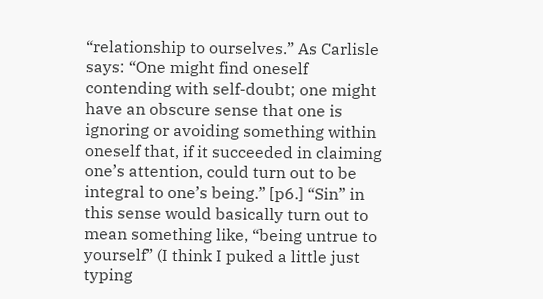“relationship to ourselves.” As Carlisle says: “One might find oneself contending with self-doubt; one might have an obscure sense that one is ignoring or avoiding something within oneself that, if it succeeded in claiming one’s attention, could turn out to be integral to one’s being.” [p6.] “Sin” in this sense would basically turn out to mean something like, “being untrue to yourself” (I think I puked a little just typing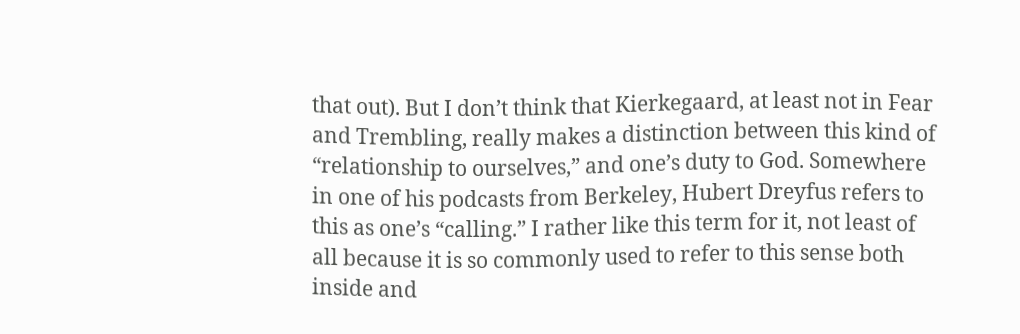that out). But I don’t think that Kierkegaard, at least not in Fear and Trembling, really makes a distinction between this kind of “relationship to ourselves,” and one’s duty to God. Somewhere in one of his podcasts from Berkeley, Hubert Dreyfus refers to this as one’s “calling.” I rather like this term for it, not least of all because it is so commonly used to refer to this sense both inside and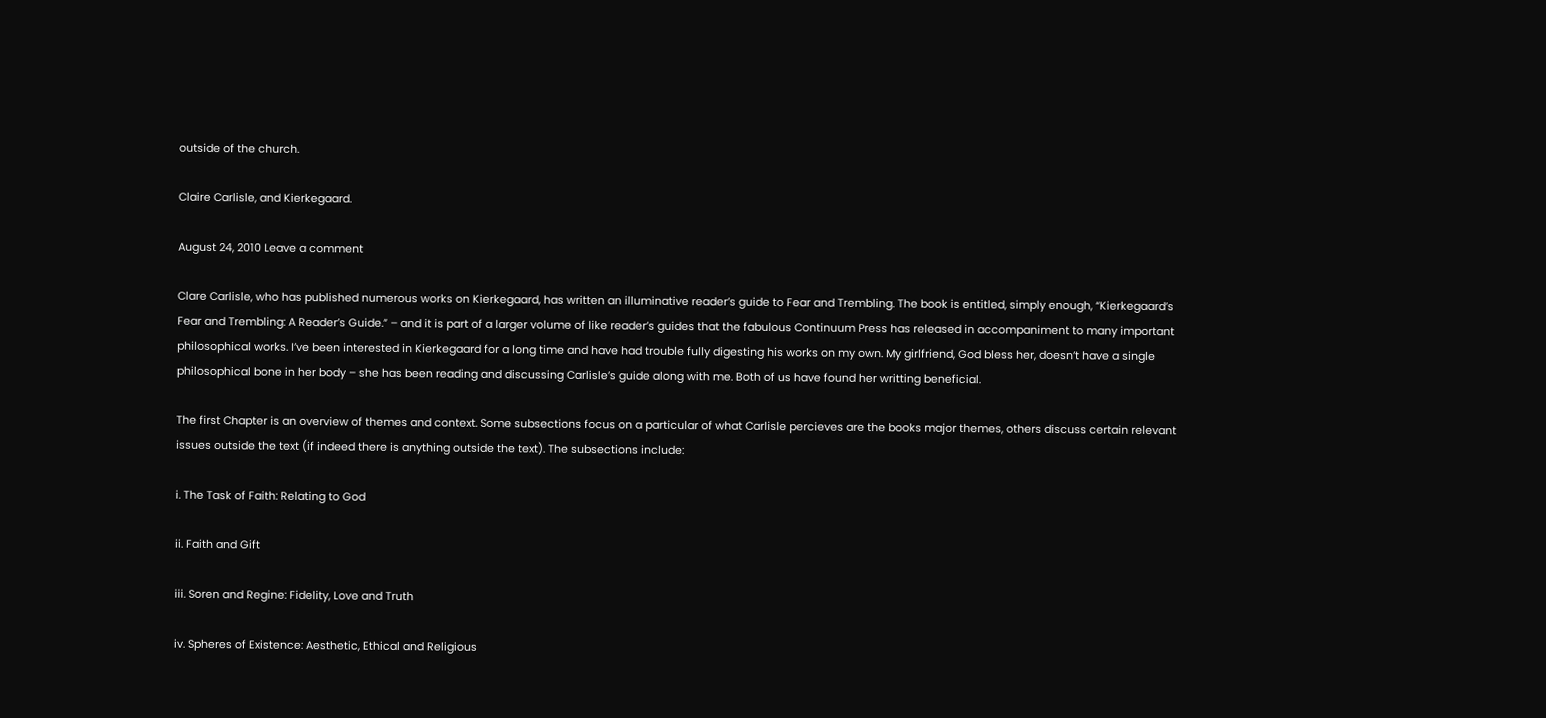outside of the church.

Claire Carlisle, and Kierkegaard.

August 24, 2010 Leave a comment

Clare Carlisle, who has published numerous works on Kierkegaard, has written an illuminative reader’s guide to Fear and Trembling. The book is entitled, simply enough, “Kierkegaard’s Fear and Trembling: A Reader’s Guide.” – and it is part of a larger volume of like reader’s guides that the fabulous Continuum Press has released in accompaniment to many important philosophical works. I’ve been interested in Kierkegaard for a long time and have had trouble fully digesting his works on my own. My girlfriend, God bless her, doesn’t have a single philosophical bone in her body – she has been reading and discussing Carlisle’s guide along with me. Both of us have found her writting beneficial.

The first Chapter is an overview of themes and context. Some subsections focus on a particular of what Carlisle percieves are the books major themes, others discuss certain relevant issues outside the text (if indeed there is anything outside the text). The subsections include:

i. The Task of Faith: Relating to God

ii. Faith and Gift

iii. Soren and Regine: Fidelity, Love and Truth

iv. Spheres of Existence: Aesthetic, Ethical and Religious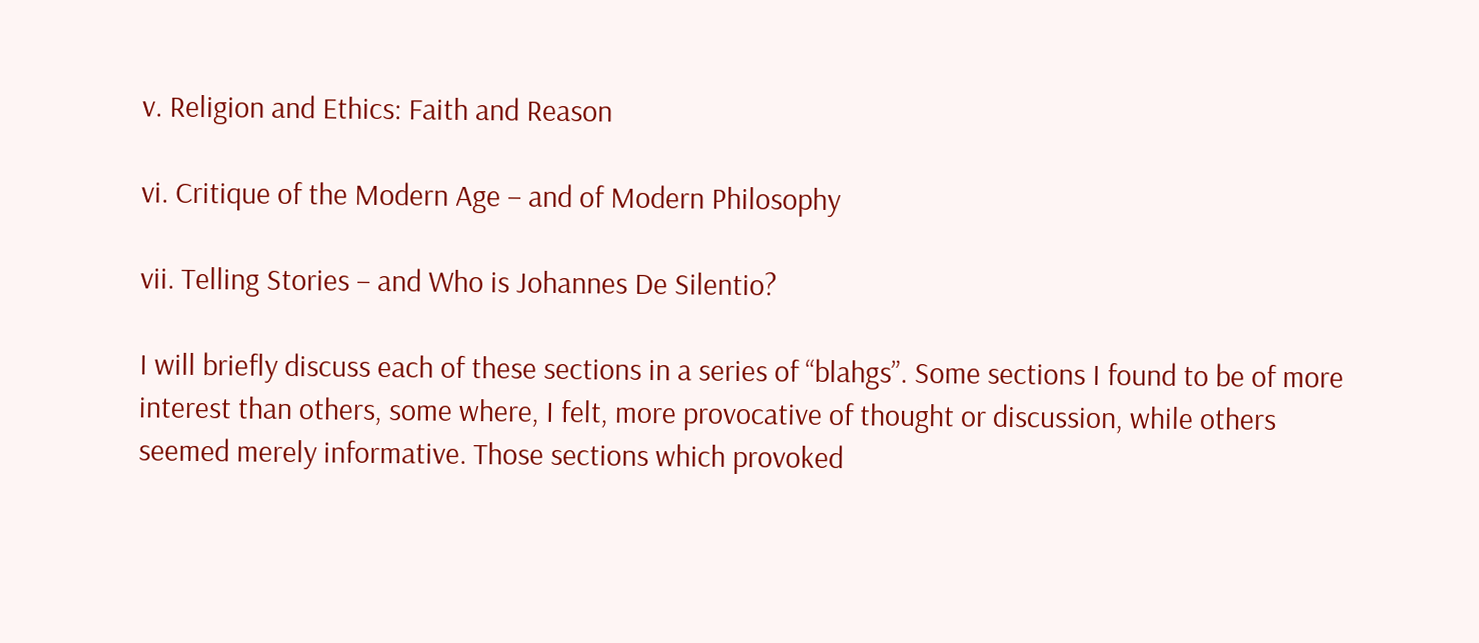v. Religion and Ethics: Faith and Reason

vi. Critique of the Modern Age – and of Modern Philosophy

vii. Telling Stories – and Who is Johannes De Silentio?

I will briefly discuss each of these sections in a series of “blahgs”. Some sections I found to be of more interest than others, some where, I felt, more provocative of thought or discussion, while others seemed merely informative. Those sections which provoked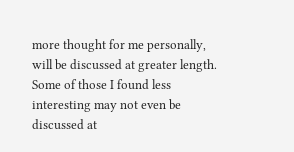more thought for me personally, will be discussed at greater length. Some of those I found less interesting may not even be discussed at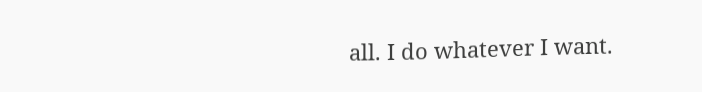all. I do whatever I want.